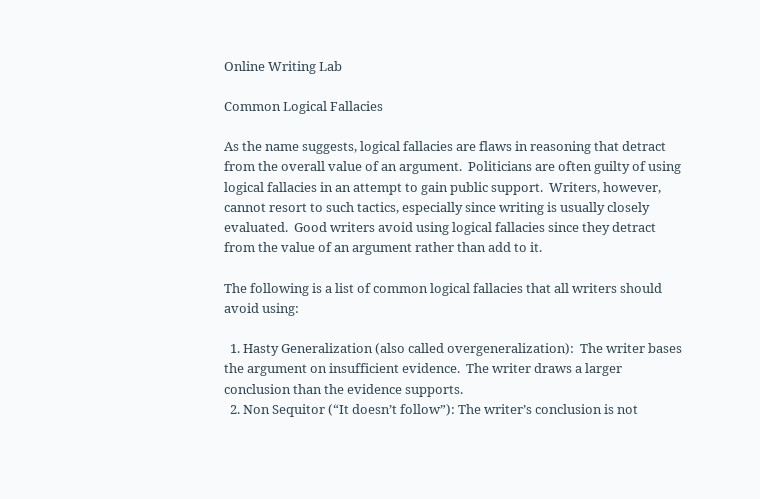Online Writing Lab

Common Logical Fallacies

As the name suggests, logical fallacies are flaws in reasoning that detract from the overall value of an argument.  Politicians are often guilty of using logical fallacies in an attempt to gain public support.  Writers, however, cannot resort to such tactics, especially since writing is usually closely evaluated.  Good writers avoid using logical fallacies since they detract from the value of an argument rather than add to it.

The following is a list of common logical fallacies that all writers should avoid using:

  1. Hasty Generalization (also called overgeneralization):  The writer bases the argument on insufficient evidence.  The writer draws a larger conclusion than the evidence supports.
  2. Non Sequitor (“It doesn’t follow”): The writer’s conclusion is not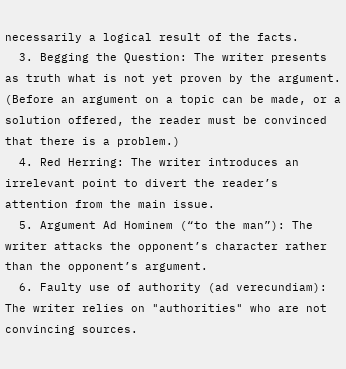necessarily a logical result of the facts.
  3. Begging the Question: The writer presents as truth what is not yet proven by the argument.  (Before an argument on a topic can be made, or a solution offered, the reader must be convinced that there is a problem.)
  4. Red Herring: The writer introduces an irrelevant point to divert the reader’s attention from the main issue.
  5. Argument Ad Hominem (“to the man”): The writer attacks the opponent’s character rather than the opponent’s argument.
  6. Faulty use of authority (ad verecundiam): The writer relies on "authorities" who are not convincing sources.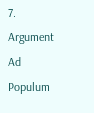7. Argument Ad Populum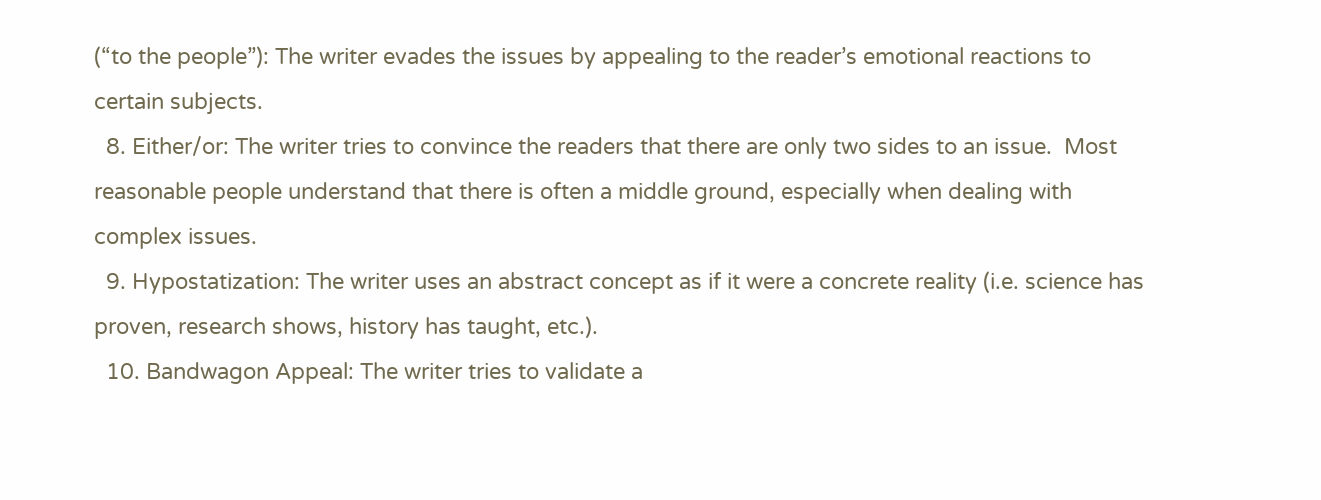(“to the people”): The writer evades the issues by appealing to the reader’s emotional reactions to certain subjects.
  8. Either/or: The writer tries to convince the readers that there are only two sides to an issue.  Most reasonable people understand that there is often a middle ground, especially when dealing with complex issues.
  9. Hypostatization: The writer uses an abstract concept as if it were a concrete reality (i.e. science has proven, research shows, history has taught, etc.).
  10. Bandwagon Appeal: The writer tries to validate a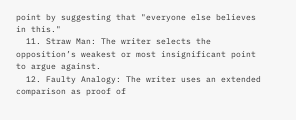point by suggesting that "everyone else believes in this."
  11. Straw Man: The writer selects the opposition’s weakest or most insignificant point to argue against.
  12. Faulty Analogy: The writer uses an extended comparison as proof of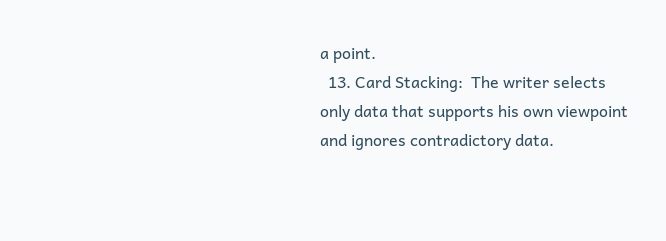a point.
  13. Card Stacking:  The writer selects only data that supports his own viewpoint and ignores contradictory data.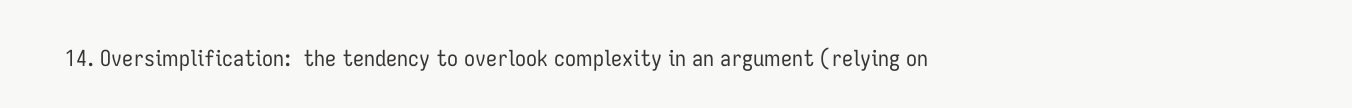14. Oversimplification:  the tendency to overlook complexity in an argument (relying on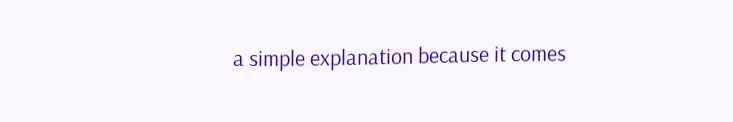a simple explanation because it comes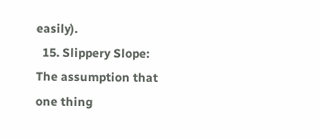easily).
  15. Slippery Slope: The assumption that one thing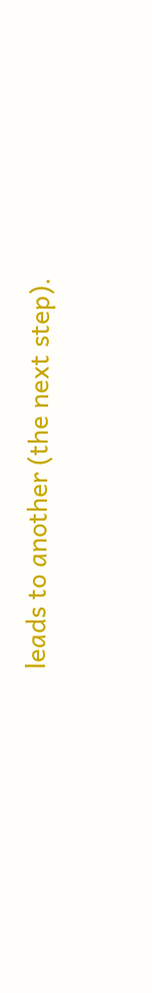leads to another (the next step).